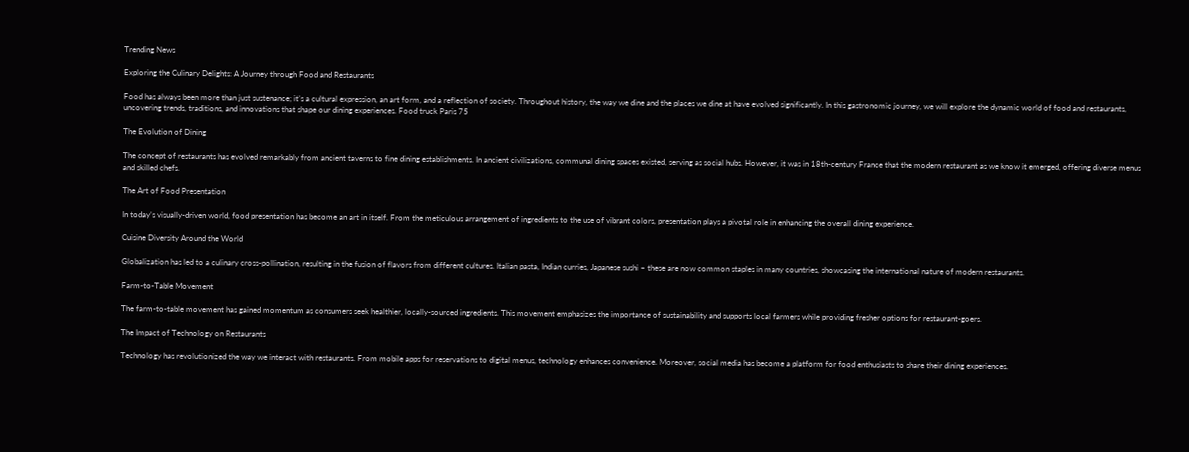Trending News

Exploring the Culinary Delights: A Journey through Food and Restaurants

Food has always been more than just sustenance; it’s a cultural expression, an art form, and a reflection of society. Throughout history, the way we dine and the places we dine at have evolved significantly. In this gastronomic journey, we will explore the dynamic world of food and restaurants, uncovering trends, traditions, and innovations that shape our dining experiences. Food truck Paris 75

The Evolution of Dining

The concept of restaurants has evolved remarkably from ancient taverns to fine dining establishments. In ancient civilizations, communal dining spaces existed, serving as social hubs. However, it was in 18th-century France that the modern restaurant as we know it emerged, offering diverse menus and skilled chefs.

The Art of Food Presentation

In today’s visually-driven world, food presentation has become an art in itself. From the meticulous arrangement of ingredients to the use of vibrant colors, presentation plays a pivotal role in enhancing the overall dining experience.

Cuisine Diversity Around the World

Globalization has led to a culinary cross-pollination, resulting in the fusion of flavors from different cultures. Italian pasta, Indian curries, Japanese sushi – these are now common staples in many countries, showcasing the international nature of modern restaurants.

Farm-to-Table Movement

The farm-to-table movement has gained momentum as consumers seek healthier, locally-sourced ingredients. This movement emphasizes the importance of sustainability and supports local farmers while providing fresher options for restaurant-goers.

The Impact of Technology on Restaurants

Technology has revolutionized the way we interact with restaurants. From mobile apps for reservations to digital menus, technology enhances convenience. Moreover, social media has become a platform for food enthusiasts to share their dining experiences.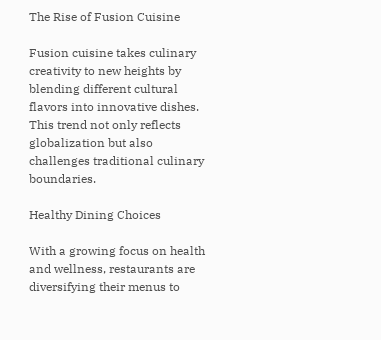The Rise of Fusion Cuisine

Fusion cuisine takes culinary creativity to new heights by blending different cultural flavors into innovative dishes. This trend not only reflects globalization but also challenges traditional culinary boundaries.

Healthy Dining Choices

With a growing focus on health and wellness, restaurants are diversifying their menus to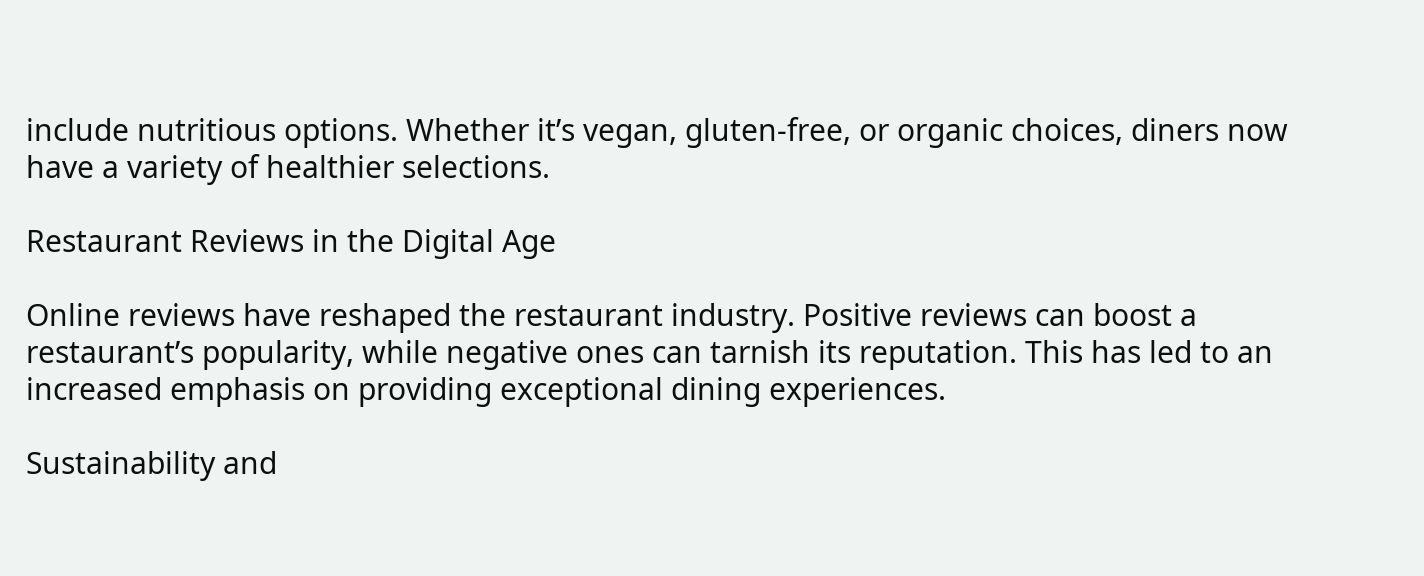include nutritious options. Whether it’s vegan, gluten-free, or organic choices, diners now have a variety of healthier selections.

Restaurant Reviews in the Digital Age

Online reviews have reshaped the restaurant industry. Positive reviews can boost a restaurant’s popularity, while negative ones can tarnish its reputation. This has led to an increased emphasis on providing exceptional dining experiences.

Sustainability and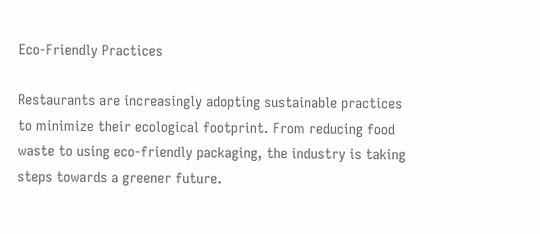Eco-Friendly Practices

Restaurants are increasingly adopting sustainable practices to minimize their ecological footprint. From reducing food waste to using eco-friendly packaging, the industry is taking steps towards a greener future.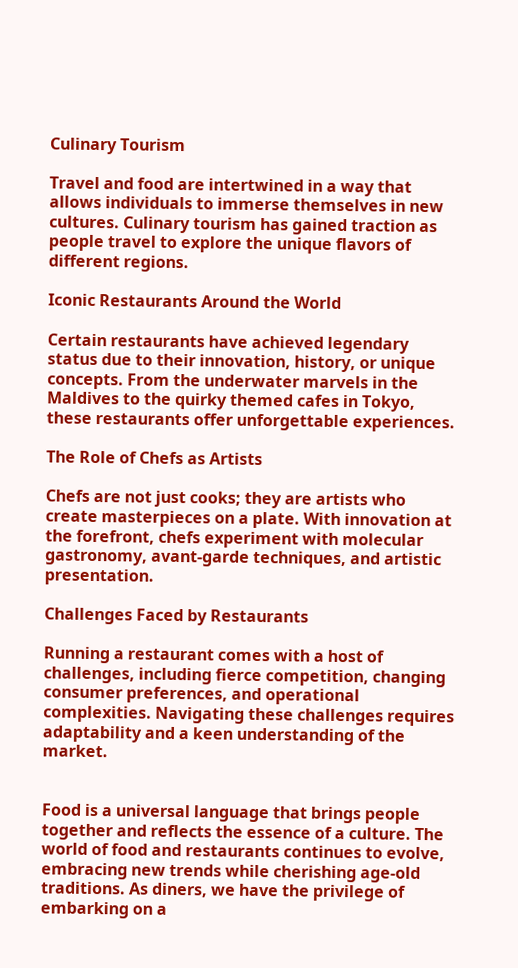Culinary Tourism

Travel and food are intertwined in a way that allows individuals to immerse themselves in new cultures. Culinary tourism has gained traction as people travel to explore the unique flavors of different regions.

Iconic Restaurants Around the World

Certain restaurants have achieved legendary status due to their innovation, history, or unique concepts. From the underwater marvels in the Maldives to the quirky themed cafes in Tokyo, these restaurants offer unforgettable experiences.

The Role of Chefs as Artists

Chefs are not just cooks; they are artists who create masterpieces on a plate. With innovation at the forefront, chefs experiment with molecular gastronomy, avant-garde techniques, and artistic presentation.

Challenges Faced by Restaurants

Running a restaurant comes with a host of challenges, including fierce competition, changing consumer preferences, and operational complexities. Navigating these challenges requires adaptability and a keen understanding of the market.


Food is a universal language that brings people together and reflects the essence of a culture. The world of food and restaurants continues to evolve, embracing new trends while cherishing age-old traditions. As diners, we have the privilege of embarking on a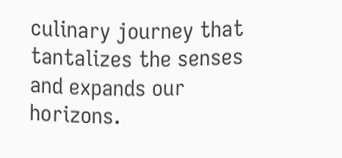culinary journey that tantalizes the senses and expands our horizons.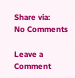Share via:
No Comments

Leave a Comment